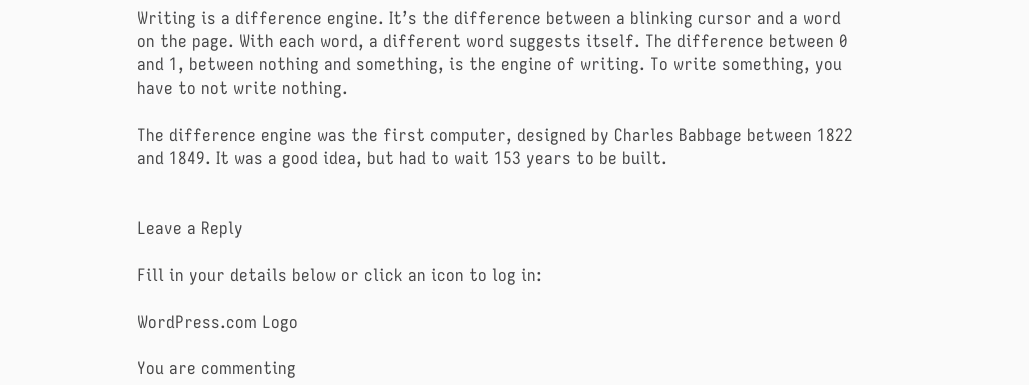Writing is a difference engine. It’s the difference between a blinking cursor and a word on the page. With each word, a different word suggests itself. The difference between 0 and 1, between nothing and something, is the engine of writing. To write something, you have to not write nothing.

The difference engine was the first computer, designed by Charles Babbage between 1822 and 1849. It was a good idea, but had to wait 153 years to be built.


Leave a Reply

Fill in your details below or click an icon to log in:

WordPress.com Logo

You are commenting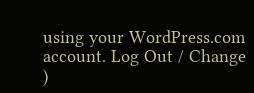using your WordPress.com account. Log Out / Change )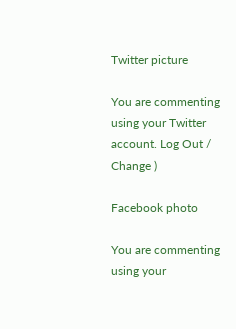Twitter picture

You are commenting using your Twitter account. Log Out / Change )

Facebook photo

You are commenting using your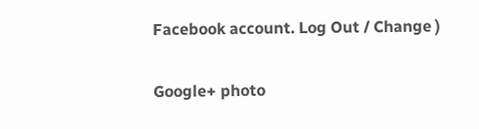Facebook account. Log Out / Change )

Google+ photo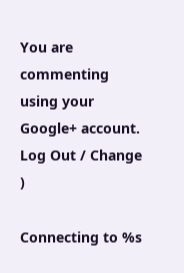You are commenting using your Google+ account. Log Out / Change )

Connecting to %s